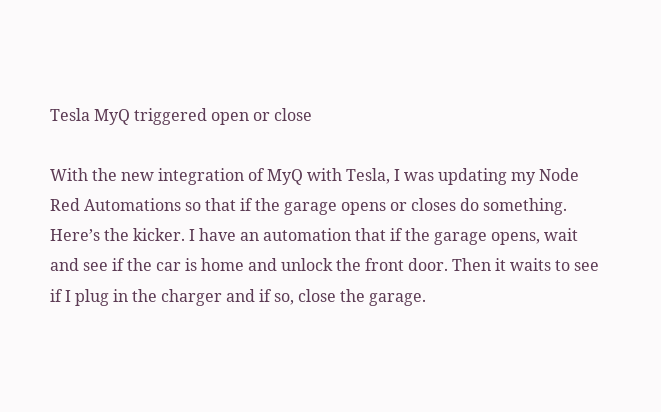Tesla MyQ triggered open or close

With the new integration of MyQ with Tesla, I was updating my Node Red Automations so that if the garage opens or closes do something. Here’s the kicker. I have an automation that if the garage opens, wait and see if the car is home and unlock the front door. Then it waits to see if I plug in the charger and if so, close the garage.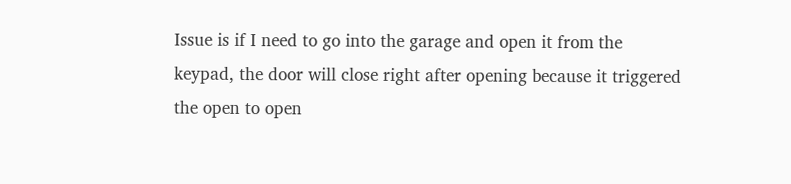Issue is if I need to go into the garage and open it from the keypad, the door will close right after opening because it triggered the open to open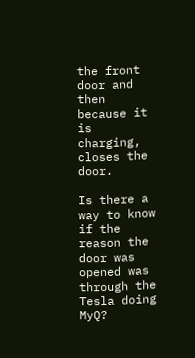the front door and then because it is charging, closes the door.

Is there a way to know if the reason the door was opened was through the Tesla doing MyQ?